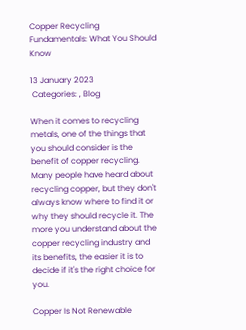Copper Recycling Fundamentals: What You Should Know

13 January 2023
 Categories: , Blog

When it comes to recycling metals, one of the things that you should consider is the benefit of copper recycling. Many people have heard about recycling copper, but they don't always know where to find it or why they should recycle it. The more you understand about the copper recycling industry and its benefits, the easier it is to decide if it's the right choice for you.

Copper Is Not Renewable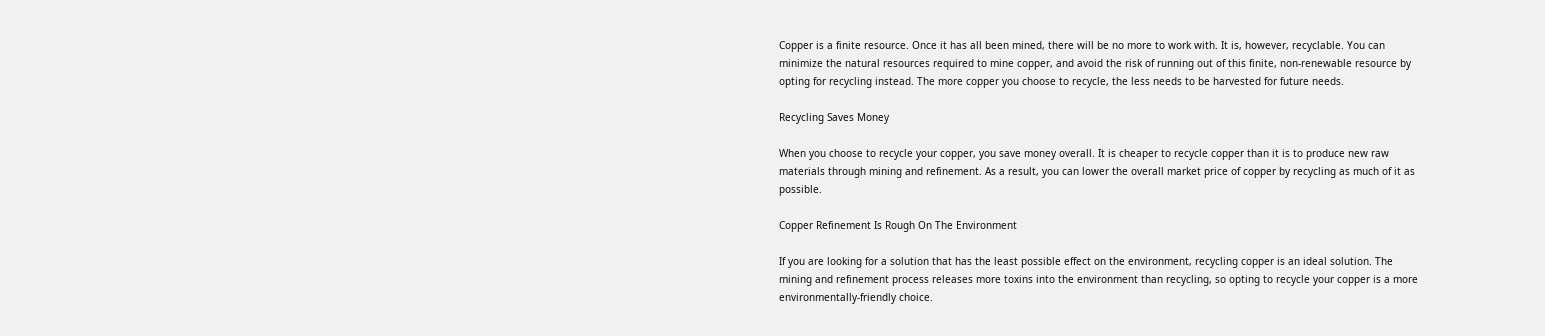Copper is a finite resource. Once it has all been mined, there will be no more to work with. It is, however, recyclable. You can minimize the natural resources required to mine copper, and avoid the risk of running out of this finite, non-renewable resource by opting for recycling instead. The more copper you choose to recycle, the less needs to be harvested for future needs.

Recycling Saves Money

When you choose to recycle your copper, you save money overall. It is cheaper to recycle copper than it is to produce new raw materials through mining and refinement. As a result, you can lower the overall market price of copper by recycling as much of it as possible.

Copper Refinement Is Rough On The Environment

If you are looking for a solution that has the least possible effect on the environment, recycling copper is an ideal solution. The mining and refinement process releases more toxins into the environment than recycling, so opting to recycle your copper is a more environmentally-friendly choice.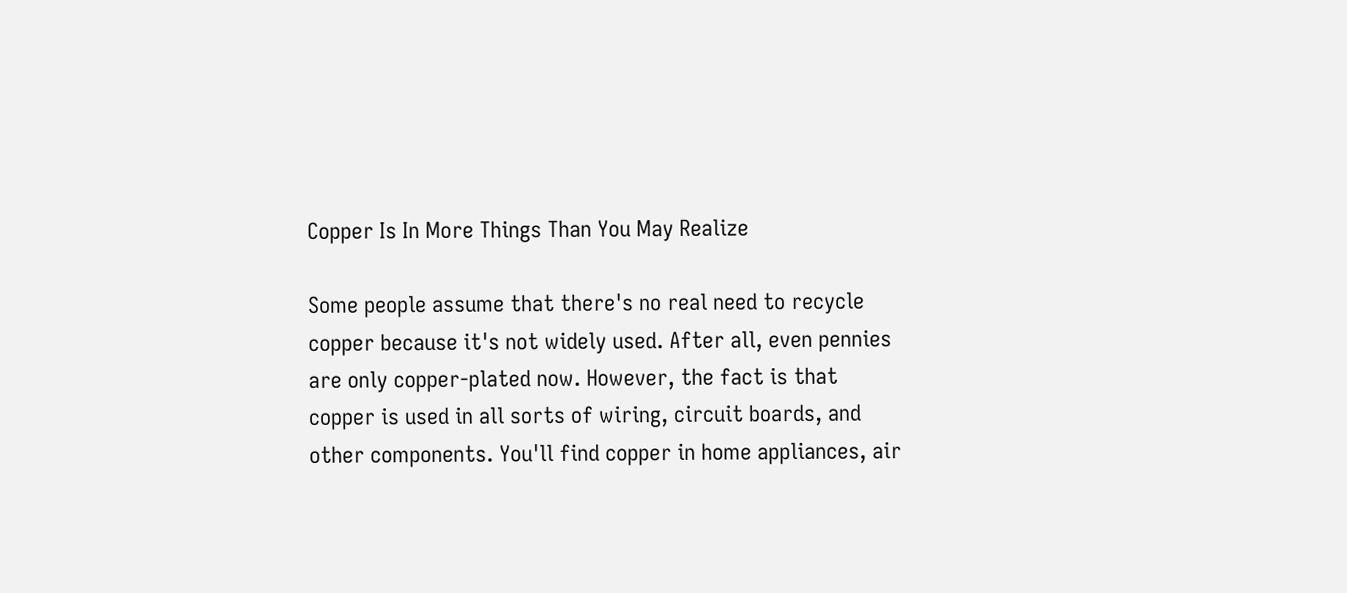Copper Is In More Things Than You May Realize

Some people assume that there's no real need to recycle copper because it's not widely used. After all, even pennies are only copper-plated now. However, the fact is that copper is used in all sorts of wiring, circuit boards, and other components. You'll find copper in home appliances, air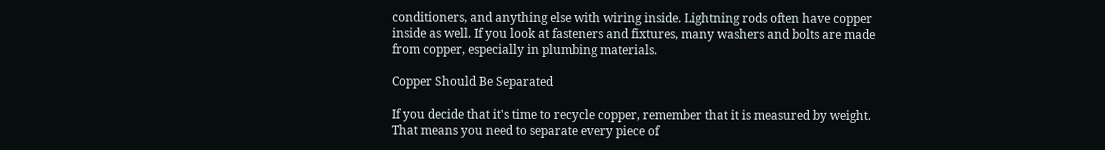conditioners, and anything else with wiring inside. Lightning rods often have copper inside as well. If you look at fasteners and fixtures, many washers and bolts are made from copper, especially in plumbing materials.

Copper Should Be Separated

If you decide that it's time to recycle copper, remember that it is measured by weight. That means you need to separate every piece of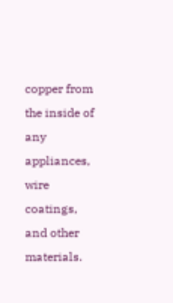copper from the inside of any appliances, wire coatings, and other materials.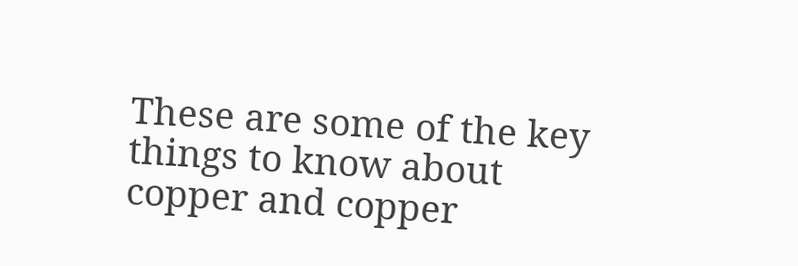These are some of the key things to know about copper and copper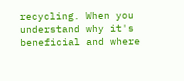recycling. When you understand why it's beneficial and where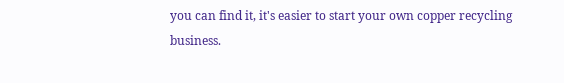you can find it, it's easier to start your own copper recycling business.